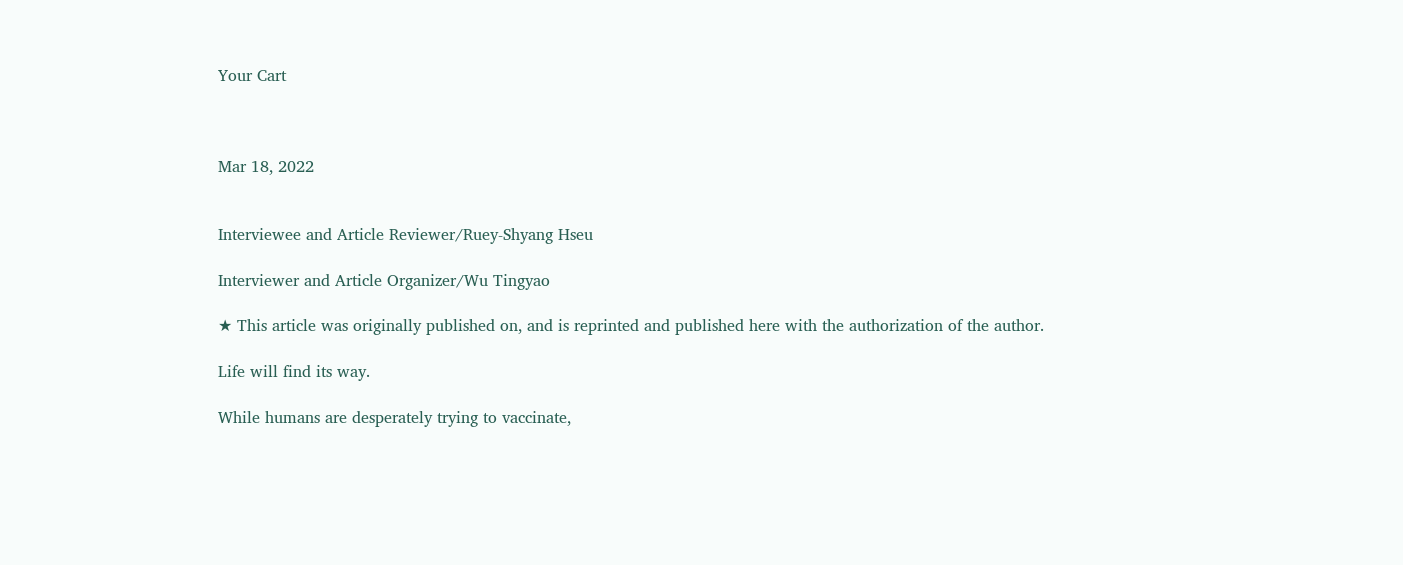Your Cart



Mar 18, 2022


Interviewee and Article Reviewer/Ruey-Shyang Hseu

Interviewer and Article Organizer/Wu Tingyao

★ This article was originally published on, and is reprinted and published here with the authorization of the author.

Life will find its way.

While humans are desperately trying to vaccinate,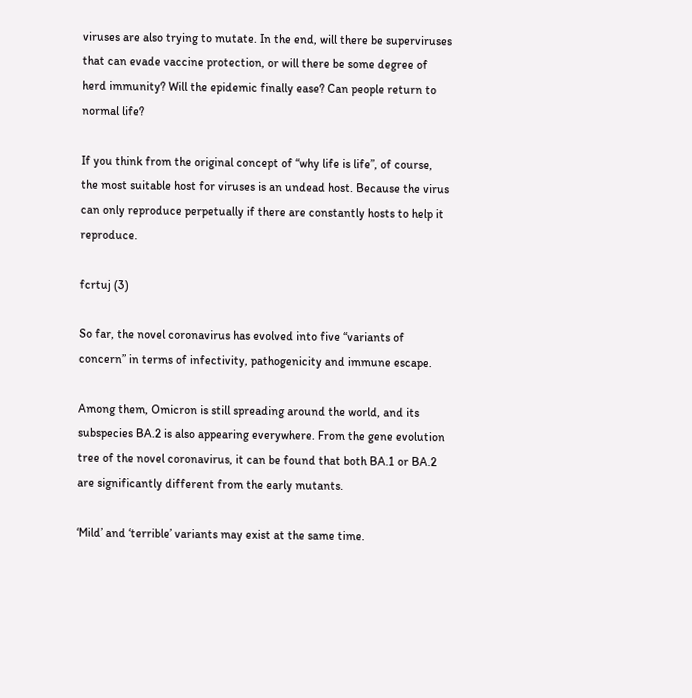viruses are also trying to mutate. In the end, will there be superviruses that can evade vaccine protection, or will there be some degree of herd immunity? Will the epidemic finally ease? Can people return to normal life?

If you think from the original concept of “why life is life”, of course, the most suitable host for viruses is an undead host. Because the virus can only reproduce perpetually if there are constantly hosts to help it reproduce.

fcrtuj (3)

So far, the novel coronavirus has evolved into five “variants of concern” in terms of infectivity, pathogenicity and immune escape.

Among them, Omicron is still spreading around the world, and its subspecies BA.2 is also appearing everywhere. From the gene evolution tree of the novel coronavirus, it can be found that both BA.1 or BA.2 are significantly different from the early mutants.

‘Mild’ and ‘terrible’ variants may exist at the same time.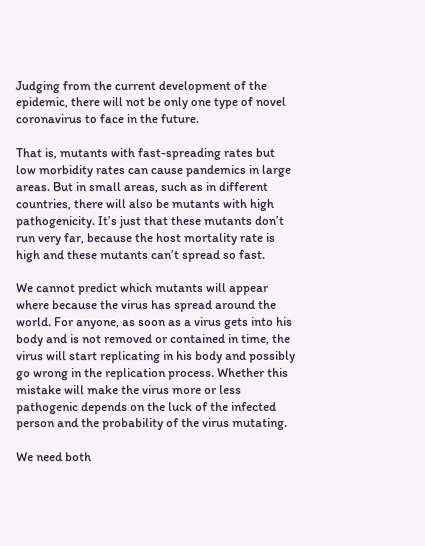Judging from the current development of the epidemic, there will not be only one type of novel coronavirus to face in the future.

That is, mutants with fast-spreading rates but low morbidity rates can cause pandemics in large areas. But in small areas, such as in different countries, there will also be mutants with high pathogenicity. It’s just that these mutants don’t run very far, because the host mortality rate is high and these mutants can’t spread so fast.

We cannot predict which mutants will appear where because the virus has spread around the world. For anyone, as soon as a virus gets into his body and is not removed or contained in time, the virus will start replicating in his body and possibly go wrong in the replication process. Whether this mistake will make the virus more or less pathogenic depends on the luck of the infected person and the probability of the virus mutating.

We need both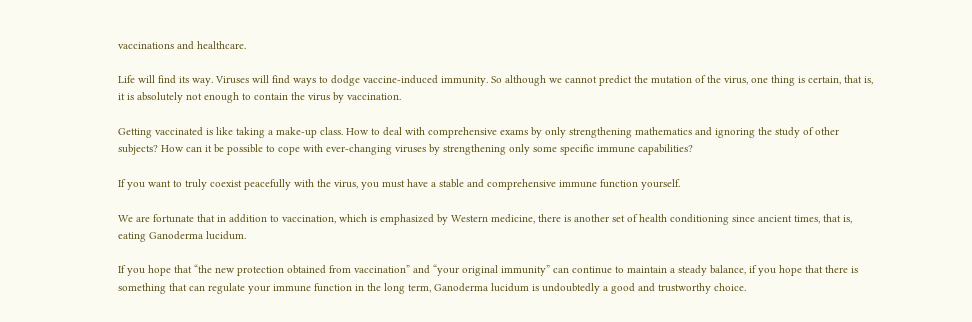vaccinations and healthcare.

Life will find its way. Viruses will find ways to dodge vaccine-induced immunity. So although we cannot predict the mutation of the virus, one thing is certain, that is, it is absolutely not enough to contain the virus by vaccination.

Getting vaccinated is like taking a make-up class. How to deal with comprehensive exams by only strengthening mathematics and ignoring the study of other subjects? How can it be possible to cope with ever-changing viruses by strengthening only some specific immune capabilities?

If you want to truly coexist peacefully with the virus, you must have a stable and comprehensive immune function yourself.

We are fortunate that in addition to vaccination, which is emphasized by Western medicine, there is another set of health conditioning since ancient times, that is, eating Ganoderma lucidum.

If you hope that “the new protection obtained from vaccination” and “your original immunity” can continue to maintain a steady balance, if you hope that there is something that can regulate your immune function in the long term, Ganoderma lucidum is undoubtedly a good and trustworthy choice.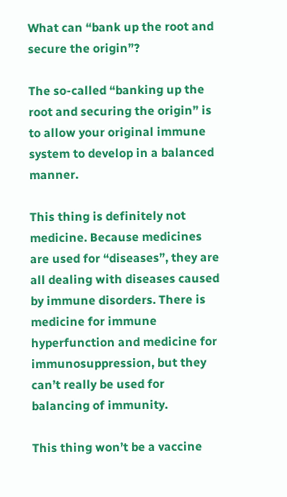What can “bank up the root and secure the origin”?

The so-called “banking up the root and securing the origin” is to allow your original immune system to develop in a balanced manner.

This thing is definitely not medicine. Because medicines are used for “diseases”, they are all dealing with diseases caused by immune disorders. There is medicine for immune hyperfunction and medicine for immunosuppression, but they can’t really be used for balancing of immunity.

This thing won’t be a vaccine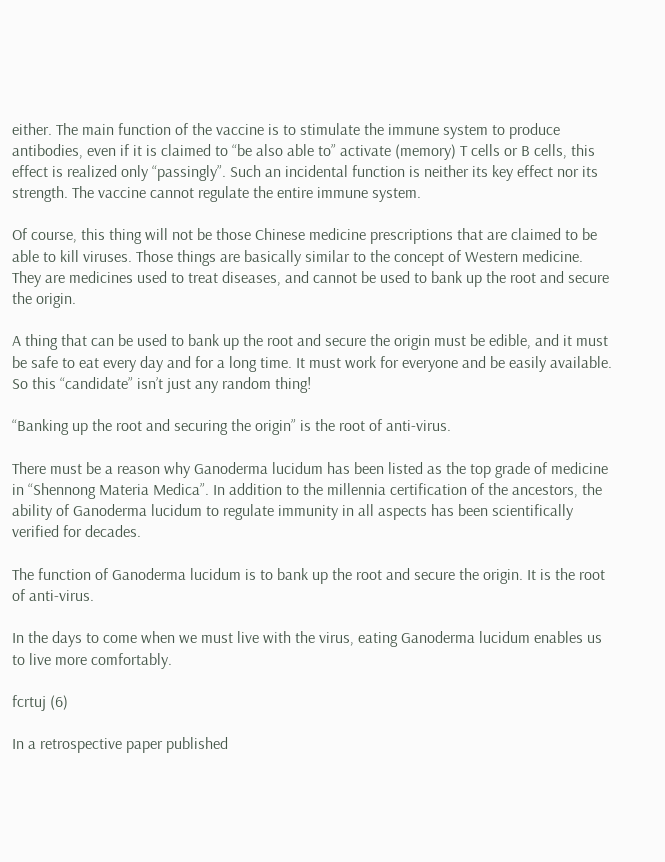either. The main function of the vaccine is to stimulate the immune system to produce antibodies, even if it is claimed to “be also able to” activate (memory) T cells or B cells, this effect is realized only “passingly”. Such an incidental function is neither its key effect nor its strength. The vaccine cannot regulate the entire immune system.

Of course, this thing will not be those Chinese medicine prescriptions that are claimed to be able to kill viruses. Those things are basically similar to the concept of Western medicine. They are medicines used to treat diseases, and cannot be used to bank up the root and secure the origin.

A thing that can be used to bank up the root and secure the origin must be edible, and it must be safe to eat every day and for a long time. It must work for everyone and be easily available. So this “candidate” isn’t just any random thing!

“Banking up the root and securing the origin” is the root of anti-virus.

There must be a reason why Ganoderma lucidum has been listed as the top grade of medicine in “Shennong Materia Medica”. In addition to the millennia certification of the ancestors, the ability of Ganoderma lucidum to regulate immunity in all aspects has been scientifically verified for decades.

The function of Ganoderma lucidum is to bank up the root and secure the origin. It is the root of anti-virus.

In the days to come when we must live with the virus, eating Ganoderma lucidum enables us to live more comfortably.

fcrtuj (6)

In a retrospective paper published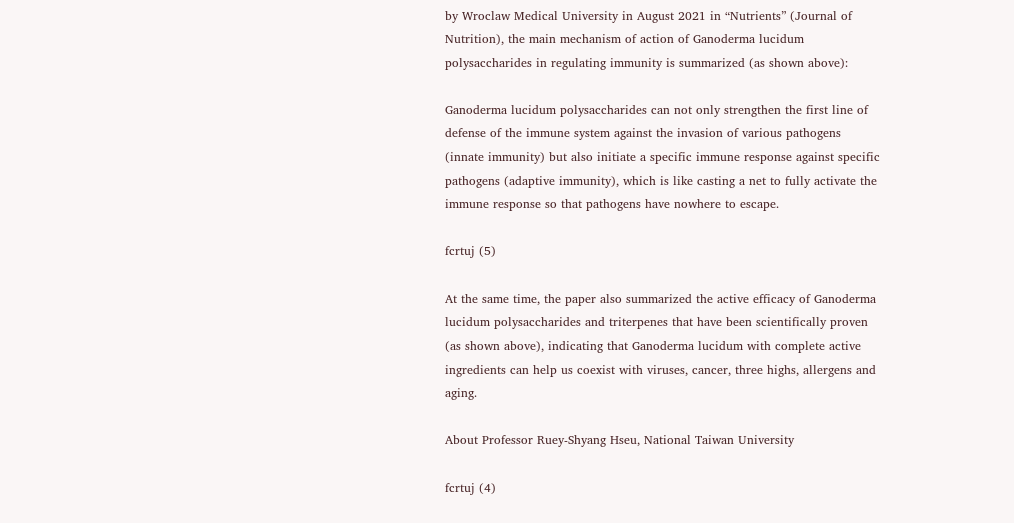by Wroclaw Medical University in August 2021 in “Nutrients” (Journal of Nutrition), the main mechanism of action of Ganoderma lucidum polysaccharides in regulating immunity is summarized (as shown above):

Ganoderma lucidum polysaccharides can not only strengthen the first line of defense of the immune system against the invasion of various pathogens (innate immunity) but also initiate a specific immune response against specific pathogens (adaptive immunity), which is like casting a net to fully activate the immune response so that pathogens have nowhere to escape.

fcrtuj (5)

At the same time, the paper also summarized the active efficacy of Ganoderma lucidum polysaccharides and triterpenes that have been scientifically proven (as shown above), indicating that Ganoderma lucidum with complete active ingredients can help us coexist with viruses, cancer, three highs, allergens and aging.

About Professor Ruey-Shyang Hseu, National Taiwan University

fcrtuj (4)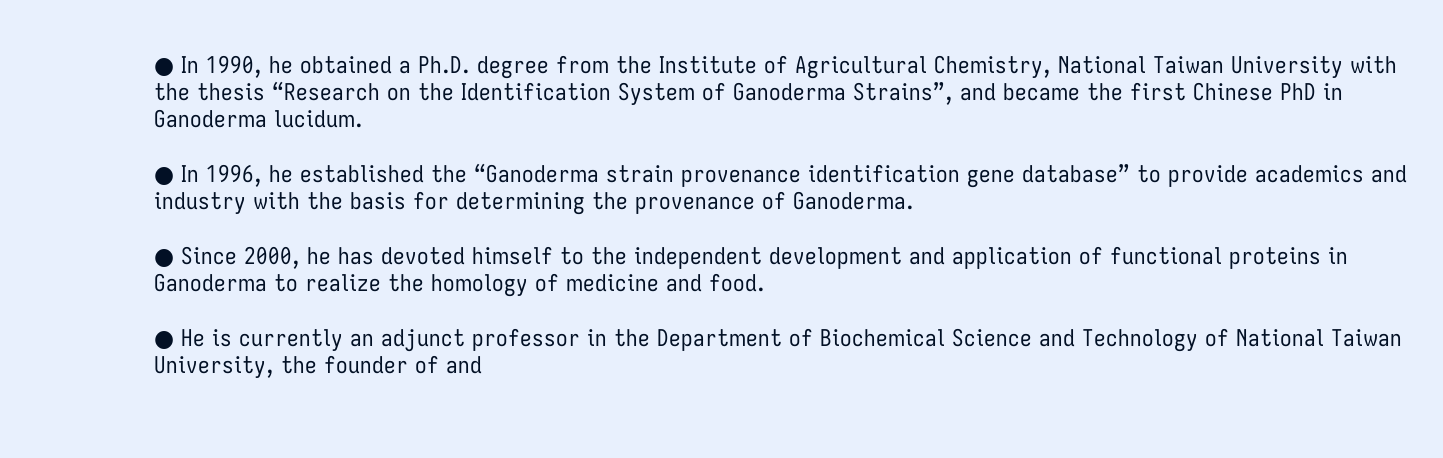● In 1990, he obtained a Ph.D. degree from the Institute of Agricultural Chemistry, National Taiwan University with the thesis “Research on the Identification System of Ganoderma Strains”, and became the first Chinese PhD in Ganoderma lucidum.

● In 1996, he established the “Ganoderma strain provenance identification gene database” to provide academics and industry with the basis for determining the provenance of Ganoderma.

● Since 2000, he has devoted himself to the independent development and application of functional proteins in Ganoderma to realize the homology of medicine and food.

● He is currently an adjunct professor in the Department of Biochemical Science and Technology of National Taiwan University, the founder of and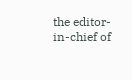the editor-in-chief of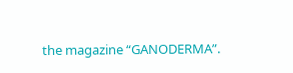the magazine “GANODERMA”.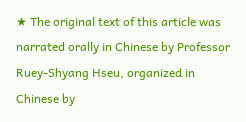★ The original text of this article was narrated orally in Chinese by Professor Ruey-Shyang Hseu, organized in Chinese by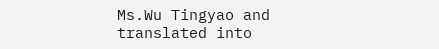Ms.Wu Tingyao and translated into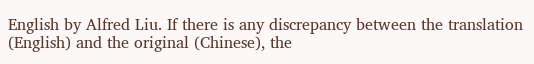English by Alfred Liu. If there is any discrepancy between the translation (English) and the original (Chinese), the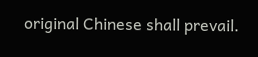original Chinese shall prevail.